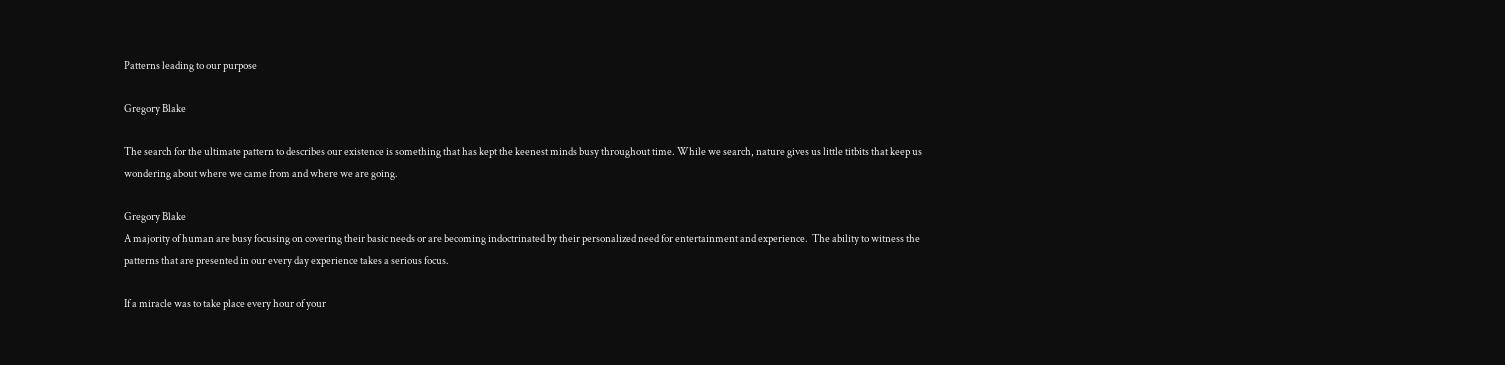Patterns leading to our purpose

Gregory Blake

The search for the ultimate pattern to describes our existence is something that has kept the keenest minds busy throughout time. While we search, nature gives us little titbits that keep us wondering about where we came from and where we are going.

Gregory Blake
A majority of human are busy focusing on covering their basic needs or are becoming indoctrinated by their personalized need for entertainment and experience.  The ability to witness the patterns that are presented in our every day experience takes a serious focus.

If a miracle was to take place every hour of your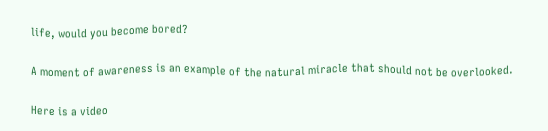life, would you become bored?

A moment of awareness is an example of the natural miracle that should not be overlooked.

Here is a video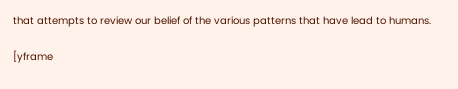that attempts to review our belief of the various patterns that have lead to humans.

[yframe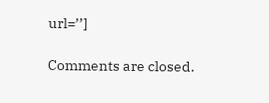url=’’]

Comments are closed.